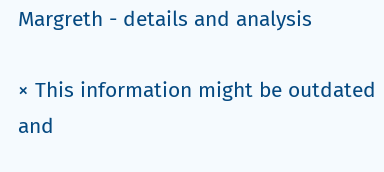Margreth - details and analysis

× This information might be outdated and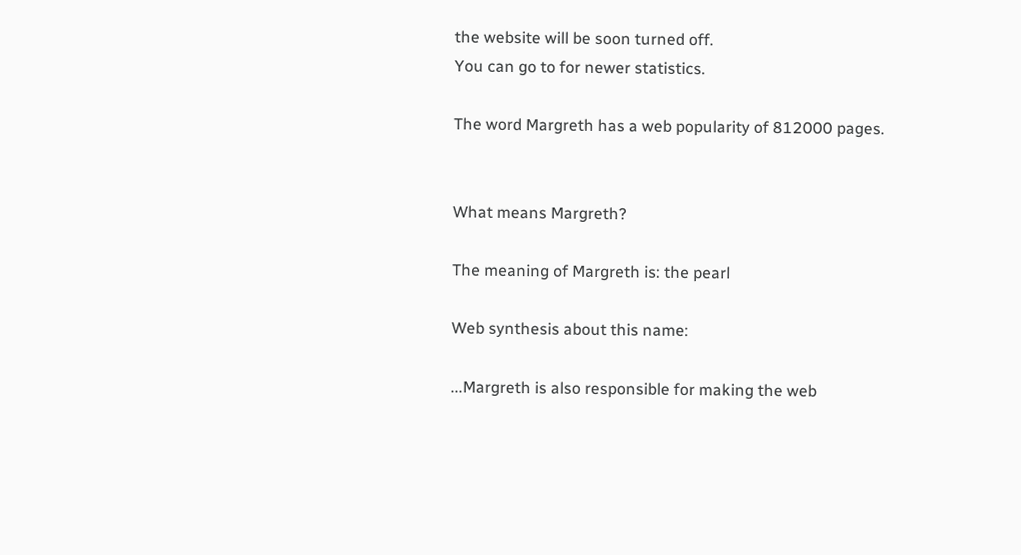the website will be soon turned off.
You can go to for newer statistics.

The word Margreth has a web popularity of 812000 pages.


What means Margreth?

The meaning of Margreth is: the pearl

Web synthesis about this name:

...Margreth is also responsible for making the web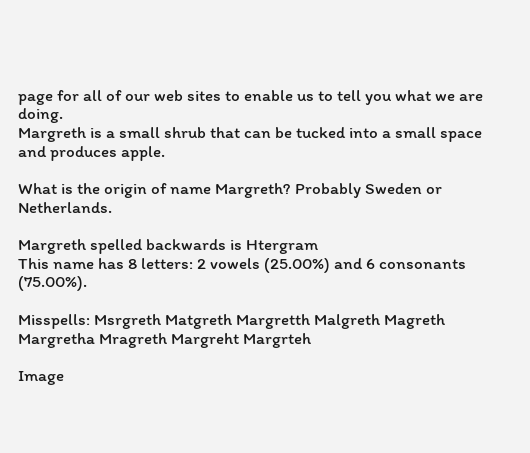page for all of our web sites to enable us to tell you what we are doing.
Margreth is a small shrub that can be tucked into a small space and produces apple.

What is the origin of name Margreth? Probably Sweden or Netherlands.

Margreth spelled backwards is Htergram
This name has 8 letters: 2 vowels (25.00%) and 6 consonants (75.00%).

Misspells: Msrgreth Matgreth Margretth Malgreth Magreth Margretha Mragreth Margreht Margrteh

Image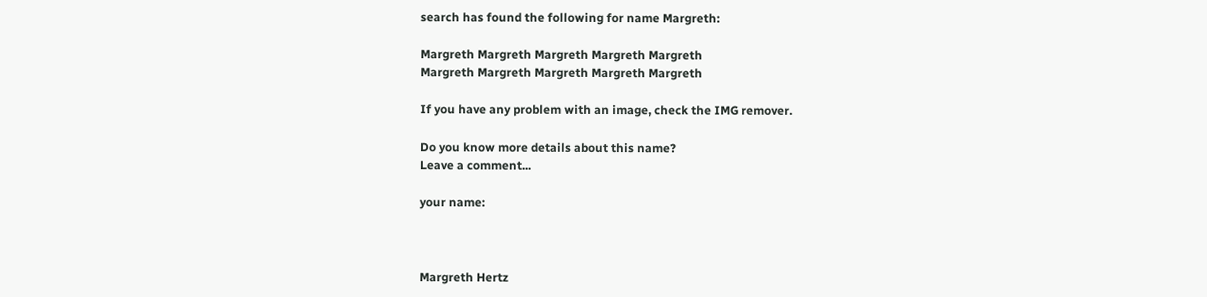search has found the following for name Margreth:

Margreth Margreth Margreth Margreth Margreth
Margreth Margreth Margreth Margreth Margreth

If you have any problem with an image, check the IMG remover.

Do you know more details about this name?
Leave a comment...

your name:



Margreth Hertz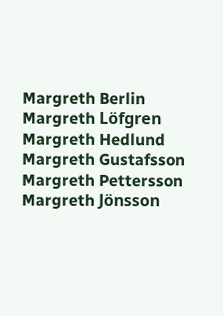Margreth Berlin
Margreth Löfgren
Margreth Hedlund
Margreth Gustafsson
Margreth Pettersson
Margreth Jönsson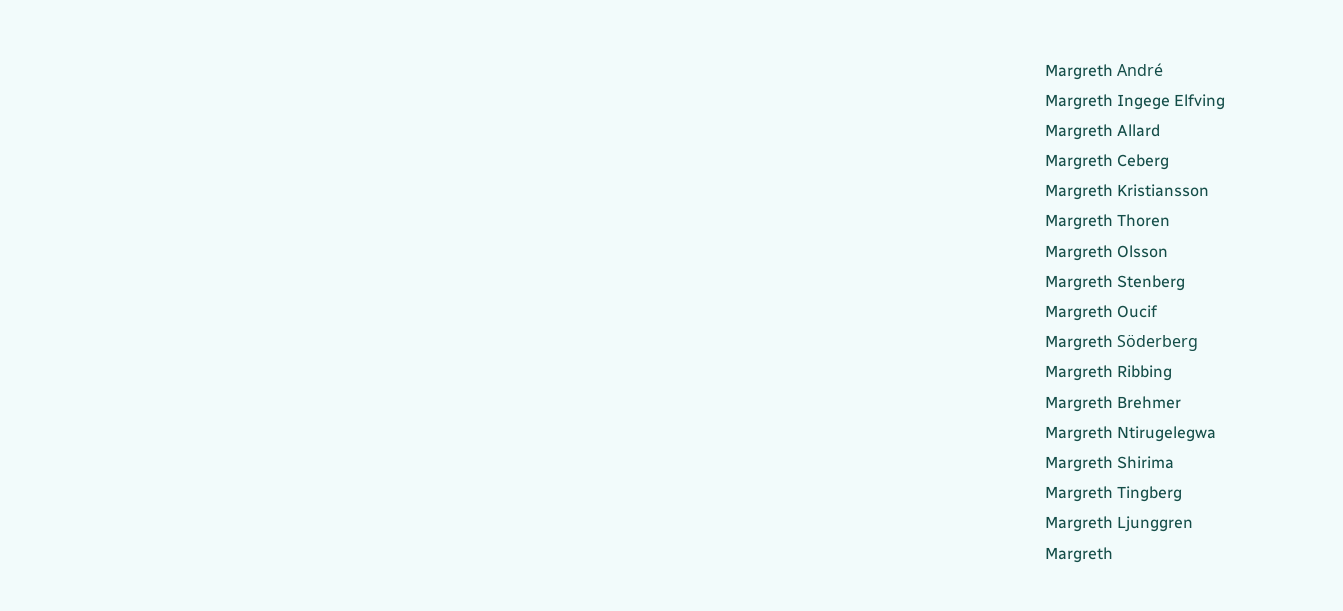Margreth André
Margreth Ingege Elfving
Margreth Allard
Margreth Ceberg
Margreth Kristiansson
Margreth Thoren
Margreth Olsson
Margreth Stenberg
Margreth Oucif
Margreth Söderberg
Margreth Ribbing
Margreth Brehmer
Margreth Ntirugelegwa
Margreth Shirima
Margreth Tingberg
Margreth Ljunggren
Margreth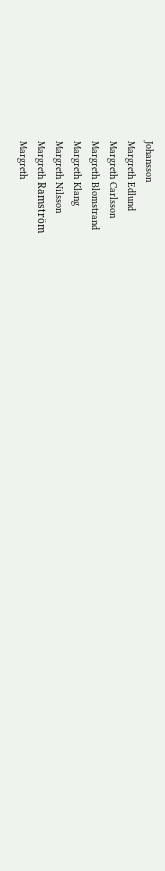Johansson
Margreth Edlund
Margreth Carlsson
Margreth Blomstrand
Margreth Klang
Margreth Nilsson
Margreth Ramström
Margreth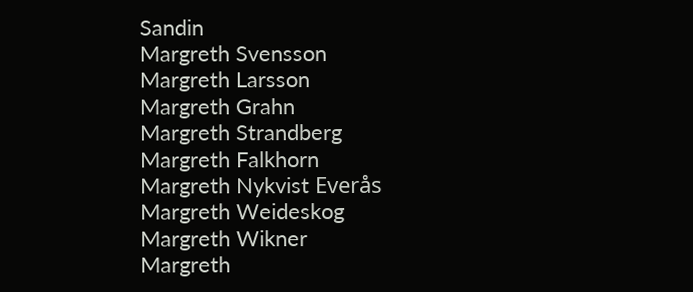Sandin
Margreth Svensson
Margreth Larsson
Margreth Grahn
Margreth Strandberg
Margreth Falkhorn
Margreth Nykvist Everås
Margreth Weideskog
Margreth Wikner
Margreth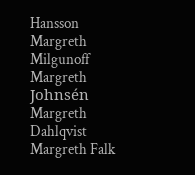Hansson
Margreth Milgunoff
Margreth Johnsén
Margreth Dahlqvist
Margreth Falk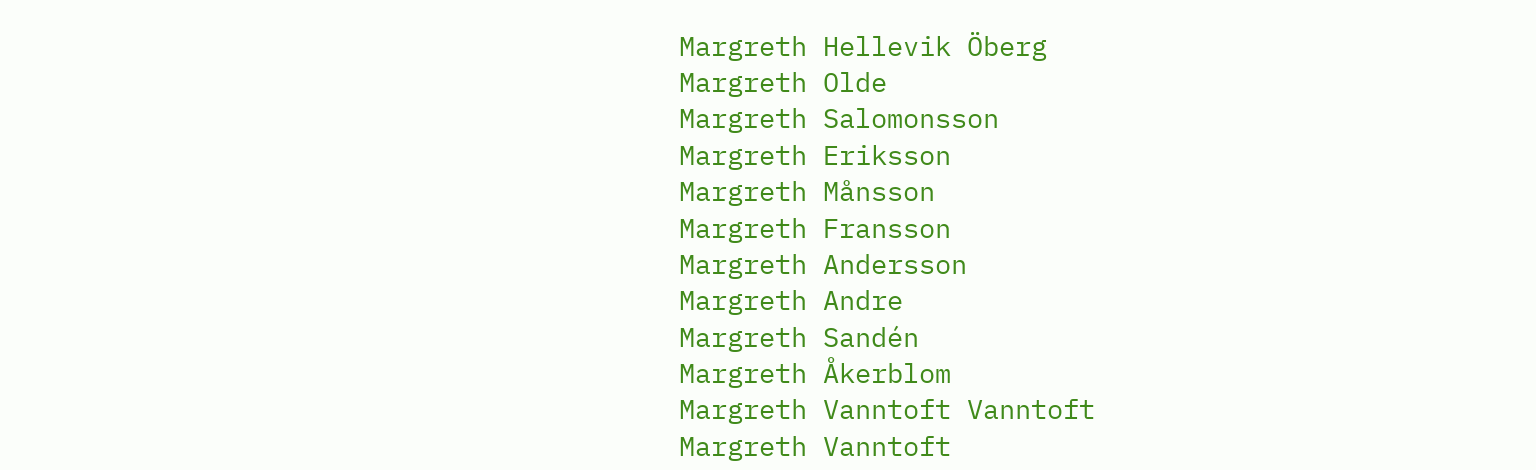Margreth Hellevik Öberg
Margreth Olde
Margreth Salomonsson
Margreth Eriksson
Margreth Månsson
Margreth Fransson
Margreth Andersson
Margreth Andre
Margreth Sandén
Margreth Åkerblom
Margreth Vanntoft Vanntoft
Margreth Vanntoft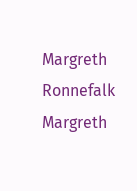Margreth Ronnefalk
Margreth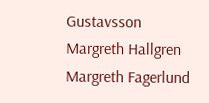Gustavsson
Margreth Hallgren
Margreth Fagerlund